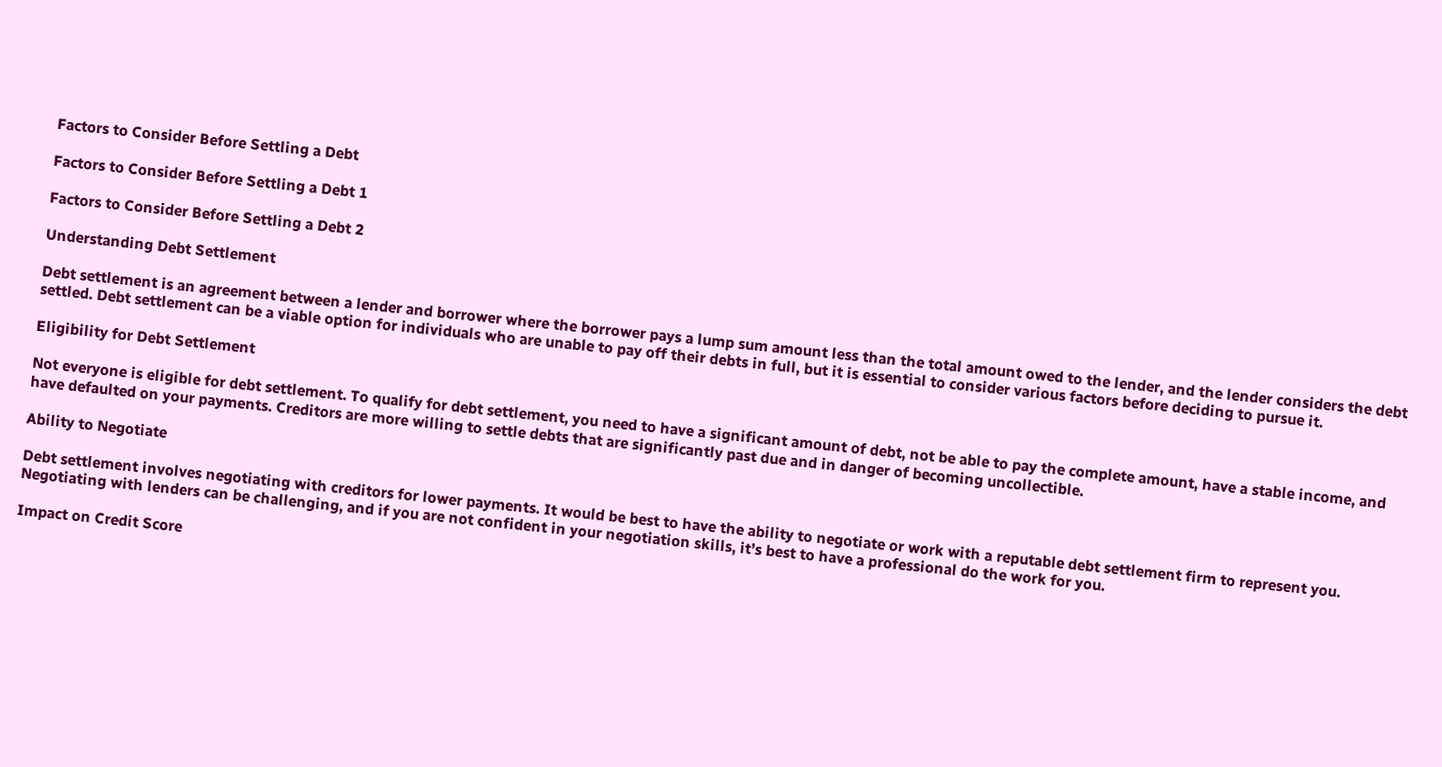Factors to Consider Before Settling a Debt

Factors to Consider Before Settling a Debt 1

Factors to Consider Before Settling a Debt 2

Understanding Debt Settlement

Debt settlement is an agreement between a lender and borrower where the borrower pays a lump sum amount less than the total amount owed to the lender, and the lender considers the debt settled. Debt settlement can be a viable option for individuals who are unable to pay off their debts in full, but it is essential to consider various factors before deciding to pursue it.

Eligibility for Debt Settlement

Not everyone is eligible for debt settlement. To qualify for debt settlement, you need to have a significant amount of debt, not be able to pay the complete amount, have a stable income, and have defaulted on your payments. Creditors are more willing to settle debts that are significantly past due and in danger of becoming uncollectible.

Ability to Negotiate

Debt settlement involves negotiating with creditors for lower payments. It would be best to have the ability to negotiate or work with a reputable debt settlement firm to represent you. Negotiating with lenders can be challenging, and if you are not confident in your negotiation skills, it’s best to have a professional do the work for you.

Impact on Credit Score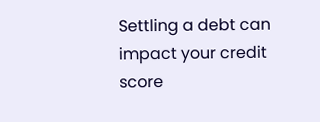Settling a debt can impact your credit score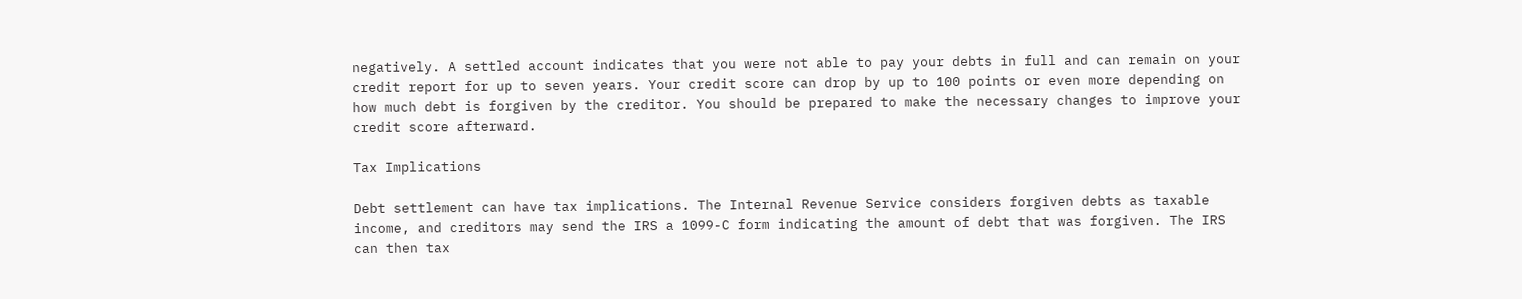negatively. A settled account indicates that you were not able to pay your debts in full and can remain on your credit report for up to seven years. Your credit score can drop by up to 100 points or even more depending on how much debt is forgiven by the creditor. You should be prepared to make the necessary changes to improve your credit score afterward.

Tax Implications

Debt settlement can have tax implications. The Internal Revenue Service considers forgiven debts as taxable income, and creditors may send the IRS a 1099-C form indicating the amount of debt that was forgiven. The IRS can then tax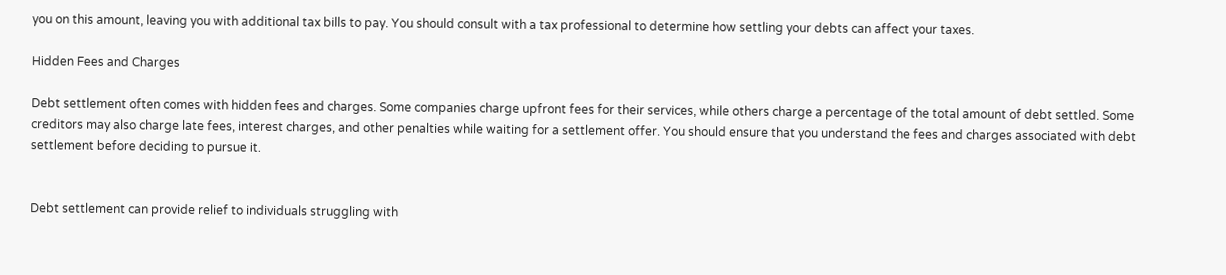you on this amount, leaving you with additional tax bills to pay. You should consult with a tax professional to determine how settling your debts can affect your taxes.

Hidden Fees and Charges

Debt settlement often comes with hidden fees and charges. Some companies charge upfront fees for their services, while others charge a percentage of the total amount of debt settled. Some creditors may also charge late fees, interest charges, and other penalties while waiting for a settlement offer. You should ensure that you understand the fees and charges associated with debt settlement before deciding to pursue it.


Debt settlement can provide relief to individuals struggling with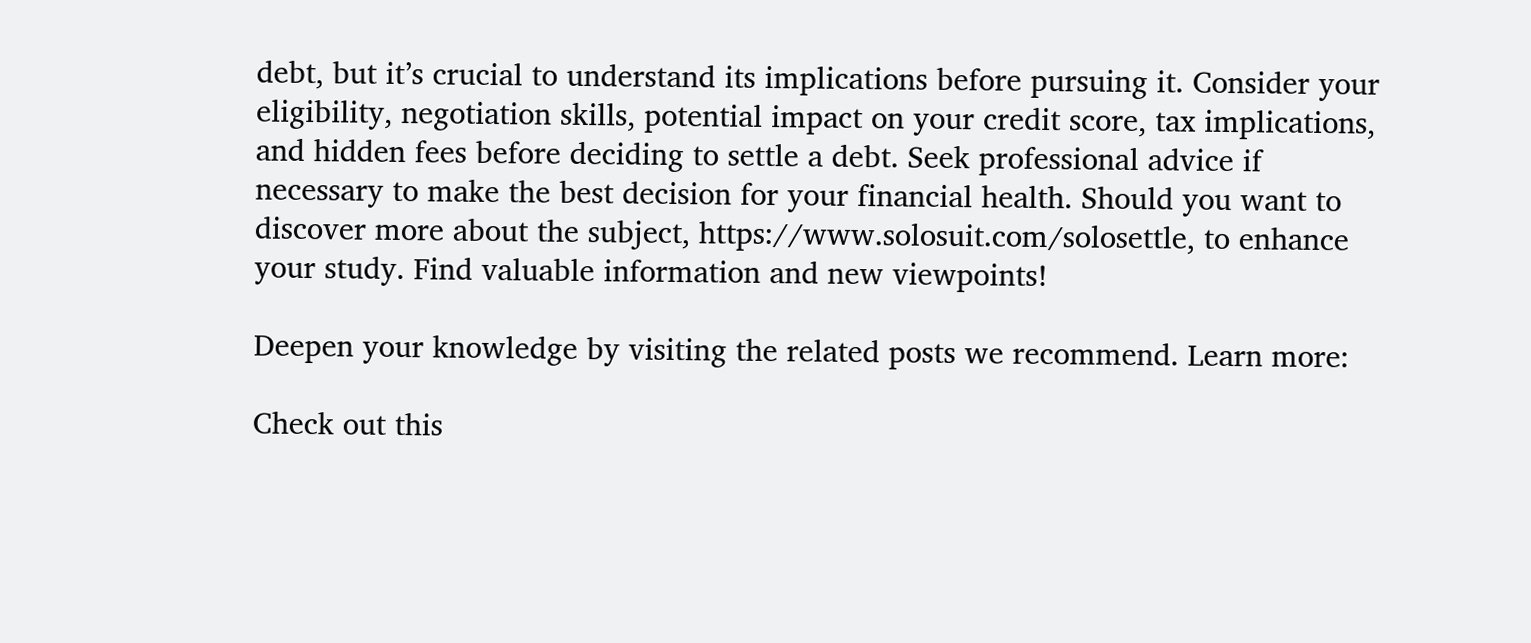debt, but it’s crucial to understand its implications before pursuing it. Consider your eligibility, negotiation skills, potential impact on your credit score, tax implications, and hidden fees before deciding to settle a debt. Seek professional advice if necessary to make the best decision for your financial health. Should you want to discover more about the subject, https://www.solosuit.com/solosettle, to enhance your study. Find valuable information and new viewpoints!

Deepen your knowledge by visiting the related posts we recommend. Learn more:

Check out this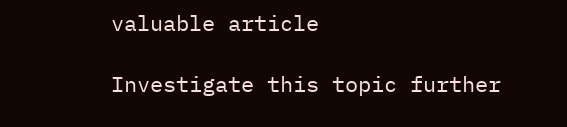valuable article

Investigate this topic further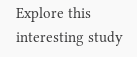Explore this interesting study